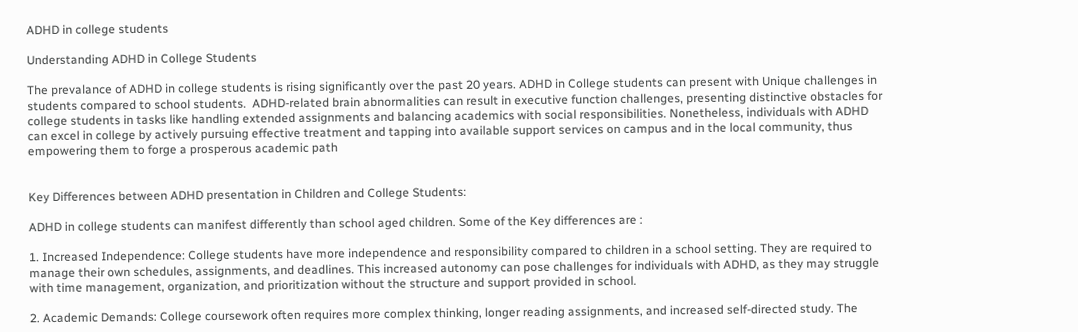ADHD in college students

Understanding ADHD in College Students

The prevalance of ADHD in college students is rising significantly over the past 20 years. ADHD in College students can present with Unique challenges in students compared to school students.  ADHD-related brain abnormalities can result in executive function challenges, presenting distinctive obstacles for college students in tasks like handling extended assignments and balancing academics with social responsibilities. Nonetheless, individuals with ADHD can excel in college by actively pursuing effective treatment and tapping into available support services on campus and in the local community, thus empowering them to forge a prosperous academic path


Key Differences between ADHD presentation in Children and College Students:

ADHD in college students can manifest differently than school aged children. Some of the Key differences are :

1. Increased Independence: College students have more independence and responsibility compared to children in a school setting. They are required to manage their own schedules, assignments, and deadlines. This increased autonomy can pose challenges for individuals with ADHD, as they may struggle with time management, organization, and prioritization without the structure and support provided in school.

2. Academic Demands: College coursework often requires more complex thinking, longer reading assignments, and increased self-directed study. The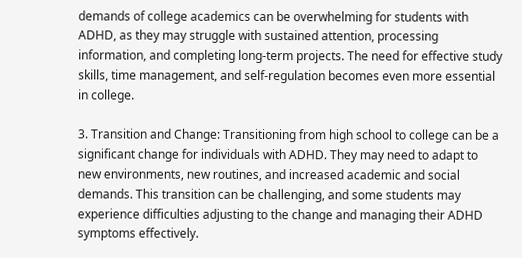demands of college academics can be overwhelming for students with ADHD, as they may struggle with sustained attention, processing information, and completing long-term projects. The need for effective study skills, time management, and self-regulation becomes even more essential in college.

3. Transition and Change: Transitioning from high school to college can be a significant change for individuals with ADHD. They may need to adapt to new environments, new routines, and increased academic and social demands. This transition can be challenging, and some students may experience difficulties adjusting to the change and managing their ADHD symptoms effectively.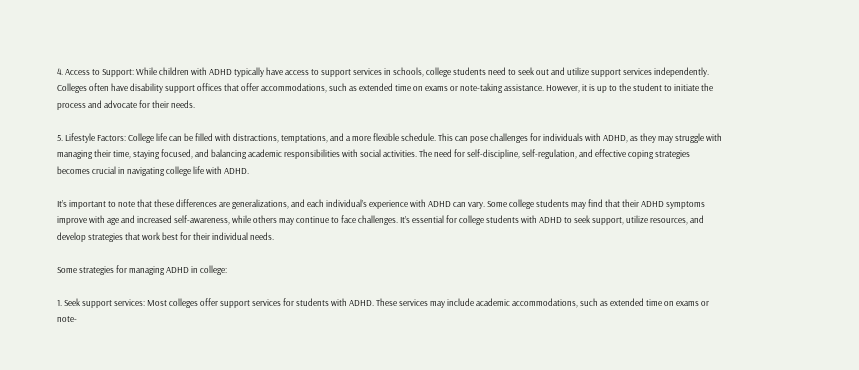4. Access to Support: While children with ADHD typically have access to support services in schools, college students need to seek out and utilize support services independently. Colleges often have disability support offices that offer accommodations, such as extended time on exams or note-taking assistance. However, it is up to the student to initiate the process and advocate for their needs.

5. Lifestyle Factors: College life can be filled with distractions, temptations, and a more flexible schedule. This can pose challenges for individuals with ADHD, as they may struggle with managing their time, staying focused, and balancing academic responsibilities with social activities. The need for self-discipline, self-regulation, and effective coping strategies becomes crucial in navigating college life with ADHD.

It’s important to note that these differences are generalizations, and each individual’s experience with ADHD can vary. Some college students may find that their ADHD symptoms improve with age and increased self-awareness, while others may continue to face challenges. It’s essential for college students with ADHD to seek support, utilize resources, and develop strategies that work best for their individual needs.

Some strategies for managing ADHD in college:

1. Seek support services: Most colleges offer support services for students with ADHD. These services may include academic accommodations, such as extended time on exams or note-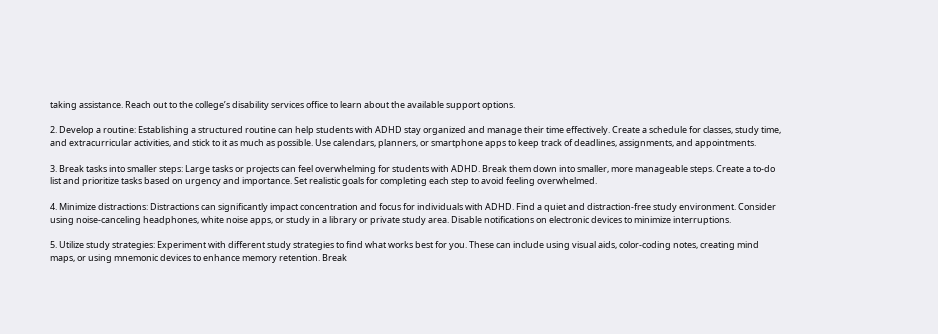taking assistance. Reach out to the college’s disability services office to learn about the available support options.

2. Develop a routine: Establishing a structured routine can help students with ADHD stay organized and manage their time effectively. Create a schedule for classes, study time, and extracurricular activities, and stick to it as much as possible. Use calendars, planners, or smartphone apps to keep track of deadlines, assignments, and appointments.

3. Break tasks into smaller steps: Large tasks or projects can feel overwhelming for students with ADHD. Break them down into smaller, more manageable steps. Create a to-do list and prioritize tasks based on urgency and importance. Set realistic goals for completing each step to avoid feeling overwhelmed.

4. Minimize distractions: Distractions can significantly impact concentration and focus for individuals with ADHD. Find a quiet and distraction-free study environment. Consider using noise-canceling headphones, white noise apps, or study in a library or private study area. Disable notifications on electronic devices to minimize interruptions.

5. Utilize study strategies: Experiment with different study strategies to find what works best for you. These can include using visual aids, color-coding notes, creating mind maps, or using mnemonic devices to enhance memory retention. Break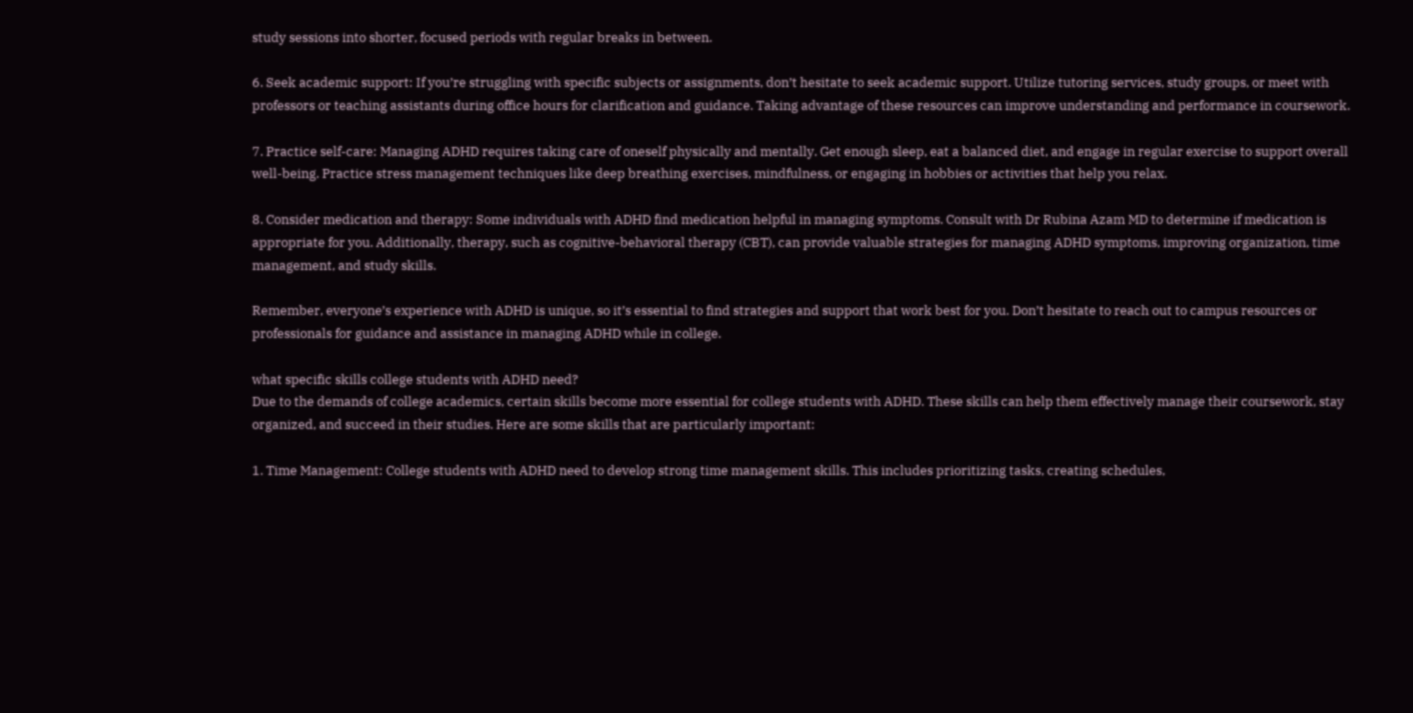study sessions into shorter, focused periods with regular breaks in between.

6. Seek academic support: If you’re struggling with specific subjects or assignments, don’t hesitate to seek academic support. Utilize tutoring services, study groups, or meet with professors or teaching assistants during office hours for clarification and guidance. Taking advantage of these resources can improve understanding and performance in coursework.

7. Practice self-care: Managing ADHD requires taking care of oneself physically and mentally. Get enough sleep, eat a balanced diet, and engage in regular exercise to support overall well-being. Practice stress management techniques like deep breathing exercises, mindfulness, or engaging in hobbies or activities that help you relax.

8. Consider medication and therapy: Some individuals with ADHD find medication helpful in managing symptoms. Consult with Dr Rubina Azam MD to determine if medication is appropriate for you. Additionally, therapy, such as cognitive-behavioral therapy (CBT), can provide valuable strategies for managing ADHD symptoms, improving organization, time management, and study skills.

Remember, everyone’s experience with ADHD is unique, so it’s essential to find strategies and support that work best for you. Don’t hesitate to reach out to campus resources or professionals for guidance and assistance in managing ADHD while in college.

what specific skills college students with ADHD need?
Due to the demands of college academics, certain skills become more essential for college students with ADHD. These skills can help them effectively manage their coursework, stay organized, and succeed in their studies. Here are some skills that are particularly important:

1. Time Management: College students with ADHD need to develop strong time management skills. This includes prioritizing tasks, creating schedules,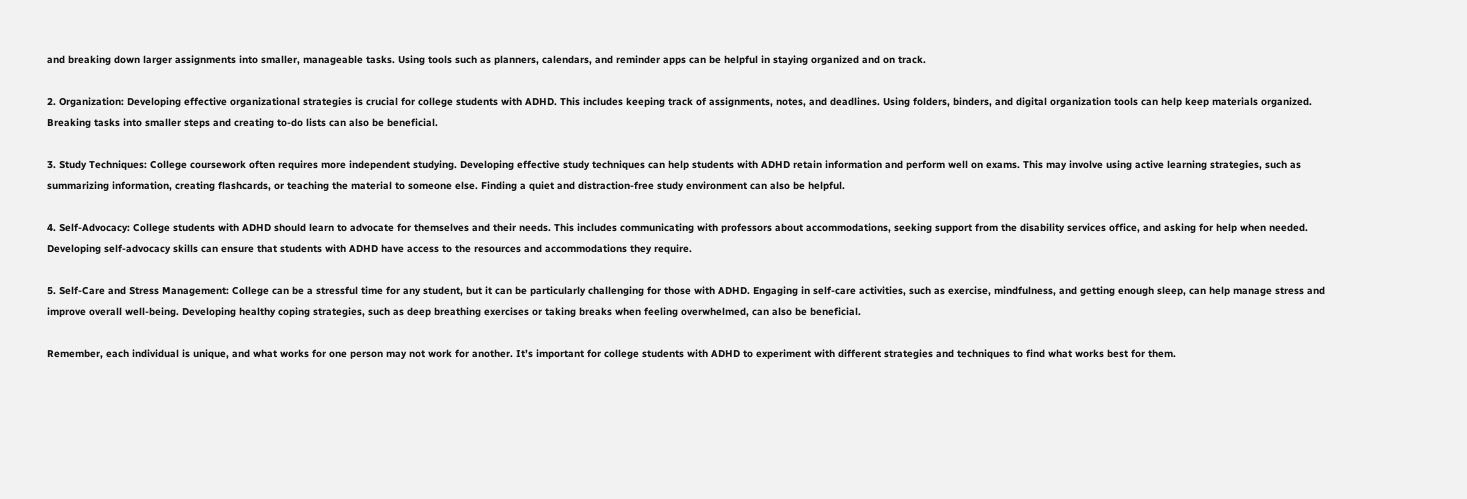and breaking down larger assignments into smaller, manageable tasks. Using tools such as planners, calendars, and reminder apps can be helpful in staying organized and on track.

2. Organization: Developing effective organizational strategies is crucial for college students with ADHD. This includes keeping track of assignments, notes, and deadlines. Using folders, binders, and digital organization tools can help keep materials organized. Breaking tasks into smaller steps and creating to-do lists can also be beneficial.

3. Study Techniques: College coursework often requires more independent studying. Developing effective study techniques can help students with ADHD retain information and perform well on exams. This may involve using active learning strategies, such as summarizing information, creating flashcards, or teaching the material to someone else. Finding a quiet and distraction-free study environment can also be helpful.

4. Self-Advocacy: College students with ADHD should learn to advocate for themselves and their needs. This includes communicating with professors about accommodations, seeking support from the disability services office, and asking for help when needed. Developing self-advocacy skills can ensure that students with ADHD have access to the resources and accommodations they require.

5. Self-Care and Stress Management: College can be a stressful time for any student, but it can be particularly challenging for those with ADHD. Engaging in self-care activities, such as exercise, mindfulness, and getting enough sleep, can help manage stress and improve overall well-being. Developing healthy coping strategies, such as deep breathing exercises or taking breaks when feeling overwhelmed, can also be beneficial.

Remember, each individual is unique, and what works for one person may not work for another. It’s important for college students with ADHD to experiment with different strategies and techniques to find what works best for them.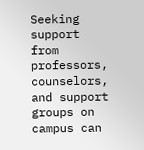Seeking support from professors, counselors, and support groups on campus can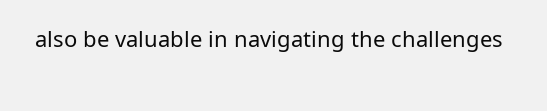also be valuable in navigating the challenges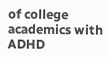of college academics with ADHD